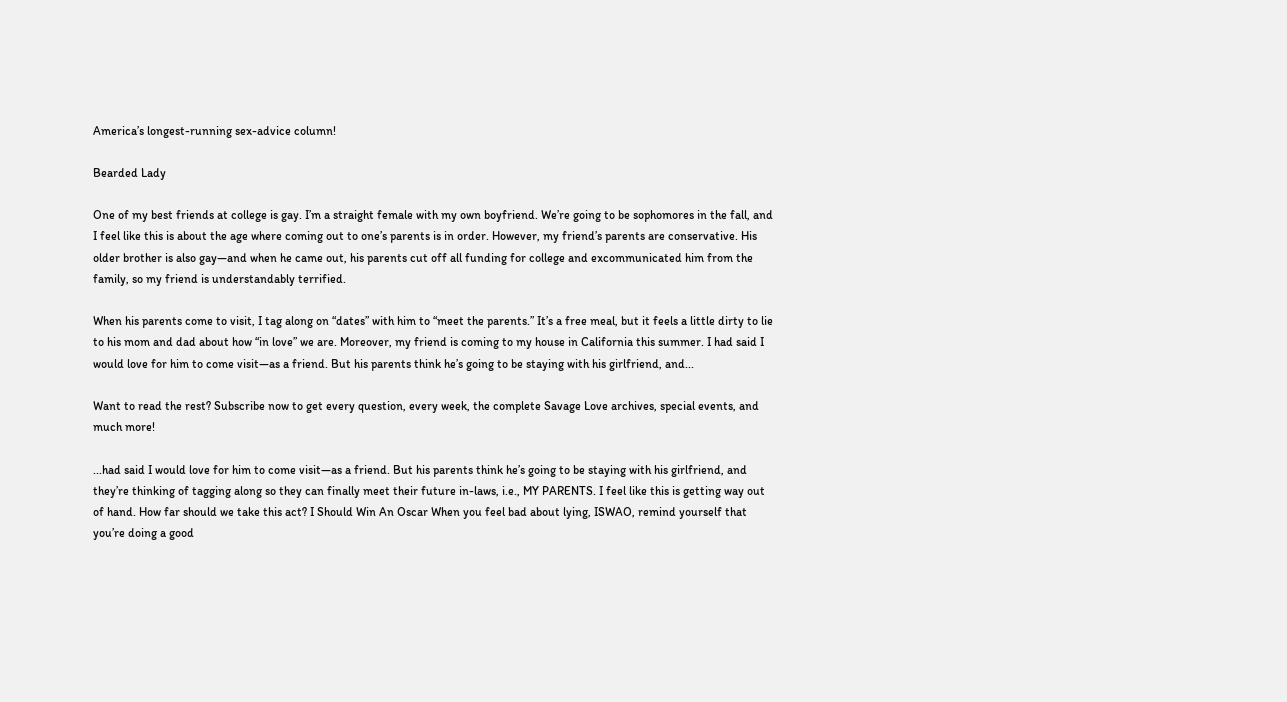America’s longest-running sex-advice column!

Bearded Lady

One of my best friends at college is gay. I’m a straight female with my own boyfriend. We’re going to be sophomores in the fall, and I feel like this is about the age where coming out to one’s parents is in order. However, my friend’s parents are conservative. His older brother is also gay—and when he came out, his parents cut off all funding for college and excommunicated him from the family, so my friend is understandably terrified.

When his parents come to visit, I tag along on “dates” with him to “meet the parents.” It’s a free meal, but it feels a little dirty to lie to his mom and dad about how “in love” we are. Moreover, my friend is coming to my house in California this summer. I had said I would love for him to come visit—as a friend. But his parents think he’s going to be staying with his girlfriend, and...

Want to read the rest? Subscribe now to get every question, every week, the complete Savage Love archives, special events, and much more!

...had said I would love for him to come visit—as a friend. But his parents think he’s going to be staying with his girlfriend, and they’re thinking of tagging along so they can finally meet their future in-laws, i.e., MY PARENTS. I feel like this is getting way out of hand. How far should we take this act? I Should Win An Oscar When you feel bad about lying, ISWAO, remind yourself that you’re doing a good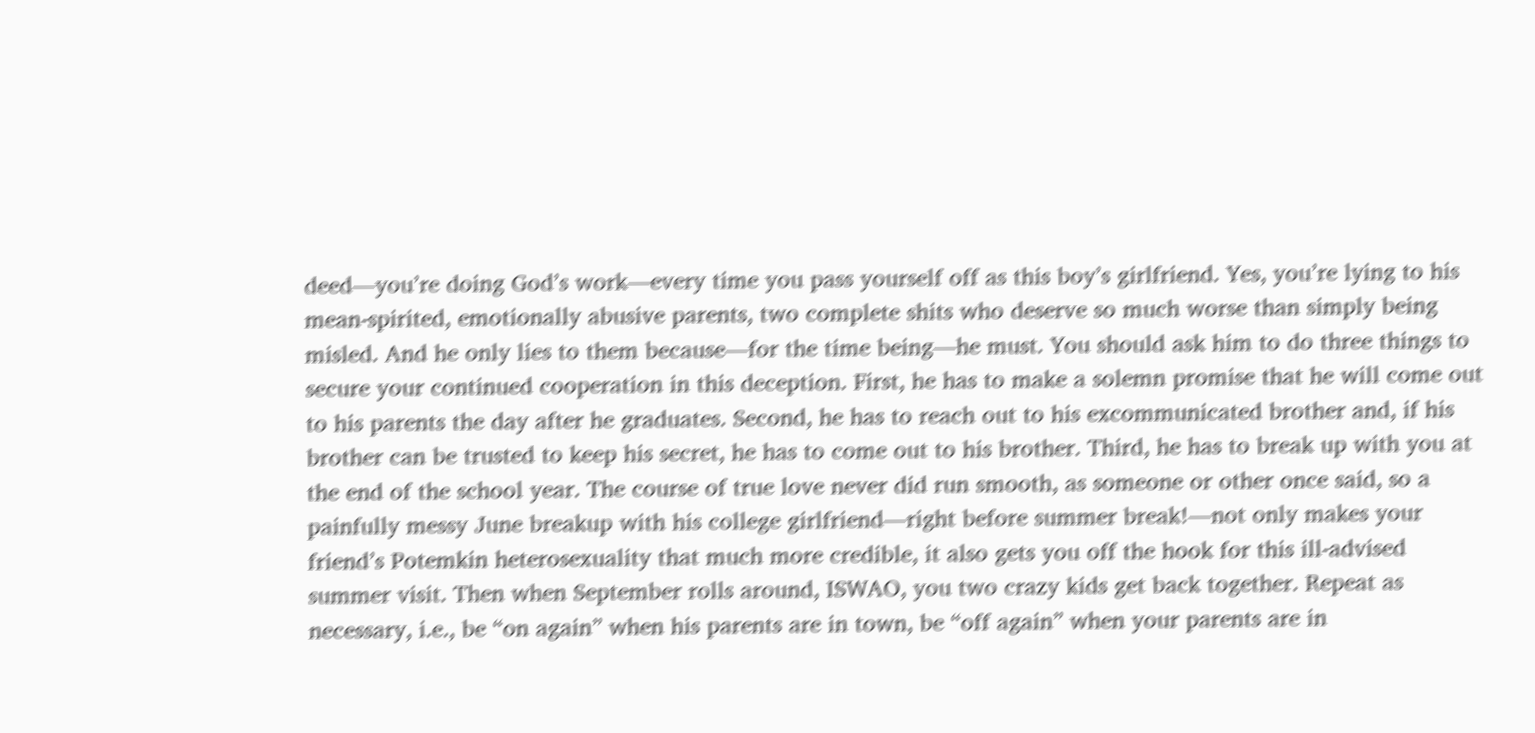deed—you’re doing God’s work—every time you pass yourself off as this boy’s girlfriend. Yes, you’re lying to his mean-spirited, emotionally abusive parents, two complete shits who deserve so much worse than simply being misled. And he only lies to them because—for the time being—he must. You should ask him to do three things to secure your continued cooperation in this deception. First, he has to make a solemn promise that he will come out to his parents the day after he graduates. Second, he has to reach out to his excommunicated brother and, if his brother can be trusted to keep his secret, he has to come out to his brother. Third, he has to break up with you at the end of the school year. The course of true love never did run smooth, as someone or other once said, so a painfully messy June breakup with his college girlfriend—right before summer break!—not only makes your friend’s Potemkin heterosexuality that much more credible, it also gets you off the hook for this ill-advised summer visit. Then when September rolls around, ISWAO, you two crazy kids get back together. Repeat as necessary, i.e., be “on again” when his parents are in town, be “off again” when your parents are in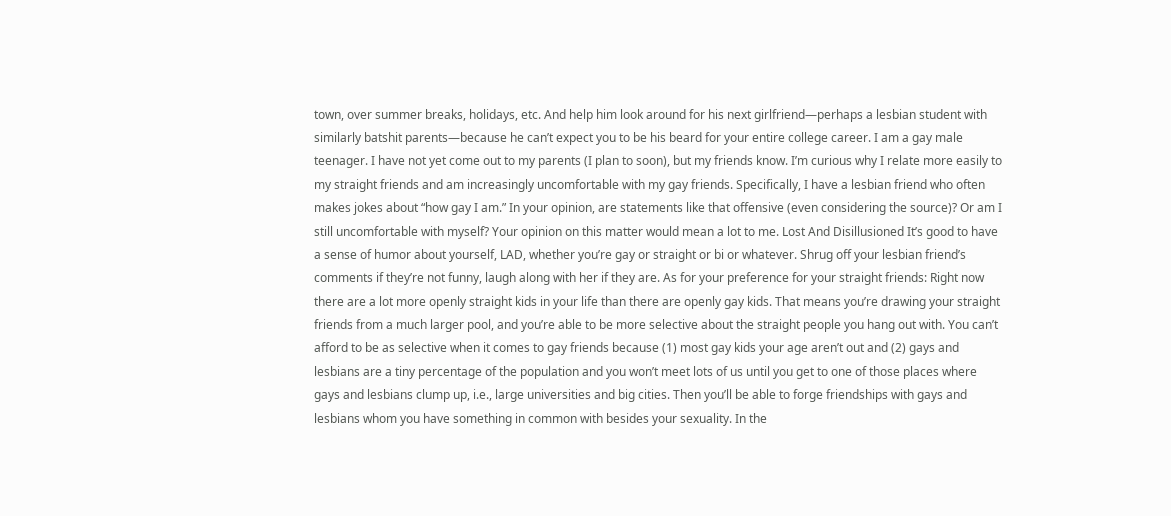town, over summer breaks, holidays, etc. And help him look around for his next girlfriend—perhaps a lesbian student with similarly batshit parents—because he can’t expect you to be his beard for your entire college career. I am a gay male teenager. I have not yet come out to my parents (I plan to soon), but my friends know. I’m curious why I relate more easily to my straight friends and am increasingly uncomfortable with my gay friends. Specifically, I have a lesbian friend who often makes jokes about “how gay I am.” In your opinion, are statements like that offensive (even considering the source)? Or am I still uncomfortable with myself? Your opinion on this matter would mean a lot to me. Lost And Disillusioned It’s good to have a sense of humor about yourself, LAD, whether you’re gay or straight or bi or whatever. Shrug off your lesbian friend’s comments if they’re not funny, laugh along with her if they are. As for your preference for your straight friends: Right now there are a lot more openly straight kids in your life than there are openly gay kids. That means you’re drawing your straight friends from a much larger pool, and you’re able to be more selective about the straight people you hang out with. You can’t afford to be as selective when it comes to gay friends because (1) most gay kids your age aren’t out and (2) gays and lesbians are a tiny percentage of the population and you won’t meet lots of us until you get to one of those places where gays and lesbians clump up, i.e., large universities and big cities. Then you’ll be able to forge friendships with gays and lesbians whom you have something in common with besides your sexuality. In the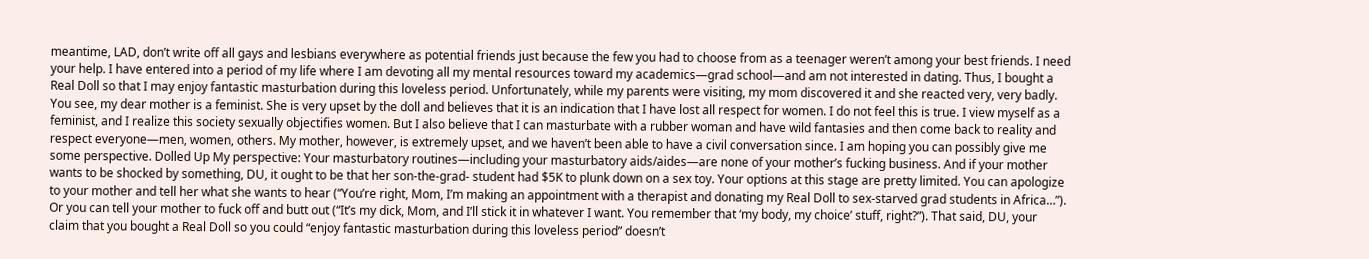meantime, LAD, don’t write off all gays and lesbians everywhere as potential friends just because the few you had to choose from as a teenager weren’t among your best friends. I need your help. I have entered into a period of my life where I am devoting all my mental resources toward my academics—grad school—and am not interested in dating. Thus, I bought a Real Doll so that I may enjoy fantastic masturbation during this loveless period. Unfortunately, while my parents were visiting, my mom discovered it and she reacted very, very badly. You see, my dear mother is a feminist. She is very upset by the doll and believes that it is an indication that I have lost all respect for women. I do not feel this is true. I view myself as a feminist, and I realize this society sexually objectifies women. But I also believe that I can masturbate with a rubber woman and have wild fantasies and then come back to reality and respect everyone—men, women, others. My mother, however, is extremely upset, and we haven’t been able to have a civil conversation since. I am hoping you can possibly give me some perspective. Dolled Up My perspective: Your masturbatory routines—including your masturbatory aids/aides—are none of your mother’s fucking business. And if your mother wants to be shocked by something, DU, it ought to be that her son-the-grad- student had $5K to plunk down on a sex toy. Your options at this stage are pretty limited. You can apologize to your mother and tell her what she wants to hear (“You’re right, Mom, I’m making an appointment with a therapist and donating my Real Doll to sex-starved grad students in Africa…”). Or you can tell your mother to fuck off and butt out (“It’s my dick, Mom, and I’ll stick it in whatever I want. You remember that ‘my body, my choice’ stuff, right?”). That said, DU, your claim that you bought a Real Doll so you could “enjoy fantastic masturbation during this loveless period” doesn’t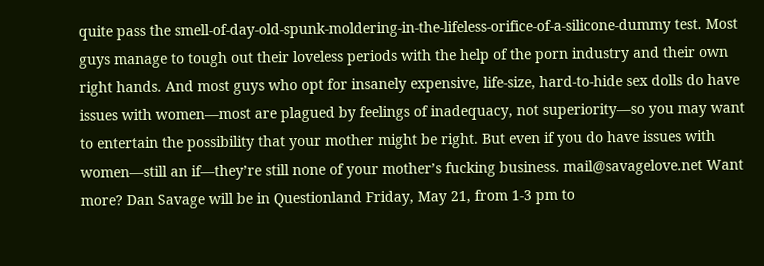quite pass the smell-of-day-old-spunk-moldering-in-the-lifeless-orifice-of-a-silicone-dummy test. Most guys manage to tough out their loveless periods with the help of the porn industry and their own right hands. And most guys who opt for insanely expensive, life-size, hard-to-hide sex dolls do have issues with women—most are plagued by feelings of inadequacy, not superiority—so you may want to entertain the possibility that your mother might be right. But even if you do have issues with women—still an if—they’re still none of your mother’s fucking business. mail@savagelove.net Want more? Dan Savage will be in Questionland Friday, May 21, from 1-3 pm to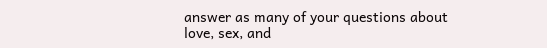answer as many of your questions about love, sex, and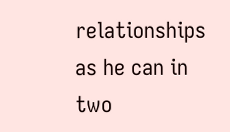relationships as he can in two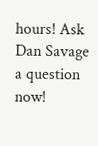hours! Ask Dan Savage a question now!